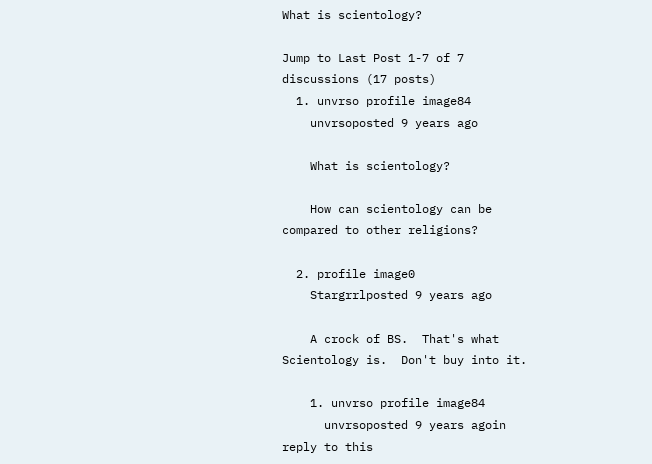What is scientology?

Jump to Last Post 1-7 of 7 discussions (17 posts)
  1. unvrso profile image84
    unvrsoposted 9 years ago

    What is scientology?

    How can scientology can be compared to other religions?

  2. profile image0
    Stargrrlposted 9 years ago

    A crock of BS.  That's what Scientology is.  Don't buy into it.

    1. unvrso profile image84
      unvrsoposted 9 years agoin reply to this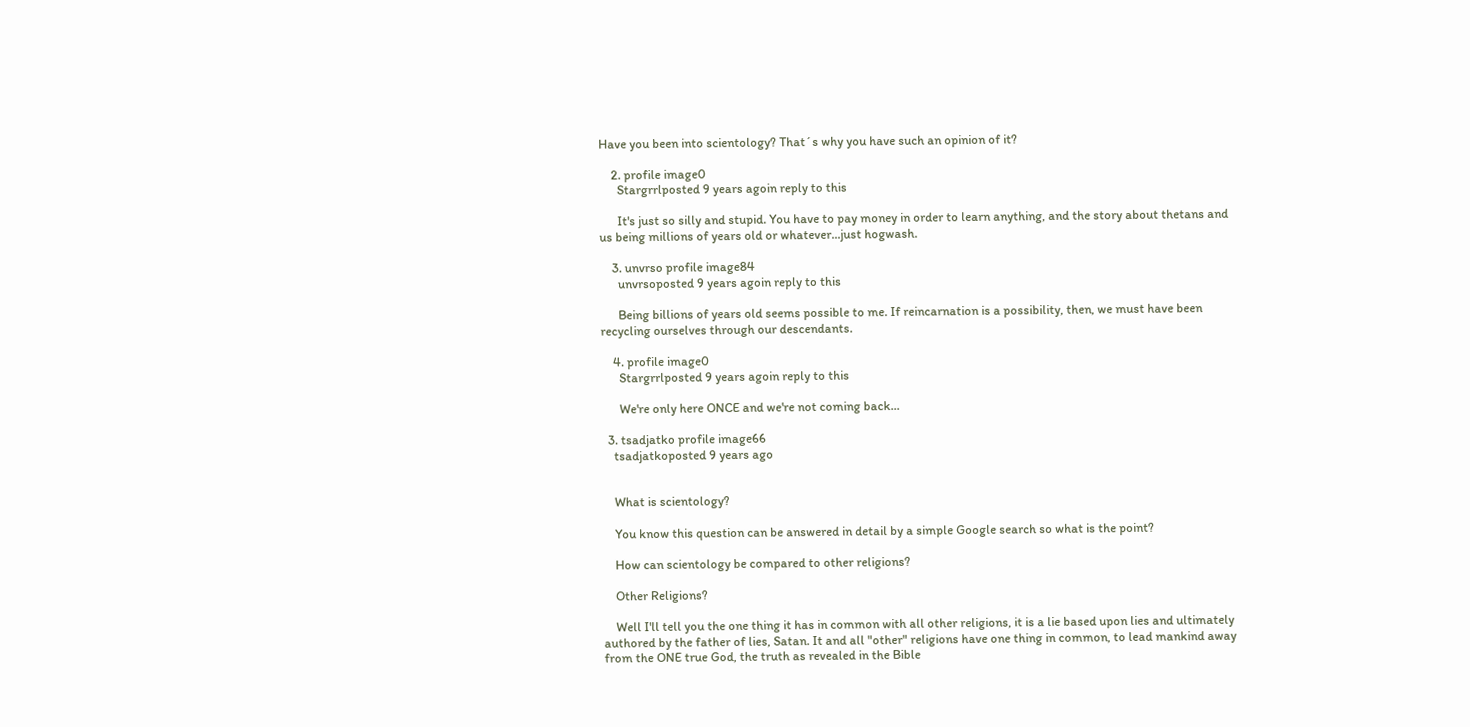Have you been into scientology? That´s why you have such an opinion of it?

    2. profile image0
      Stargrrlposted 9 years agoin reply to this

      It's just so silly and stupid. You have to pay money in order to learn anything, and the story about thetans and us being millions of years old or whatever...just hogwash.

    3. unvrso profile image84
      unvrsoposted 9 years agoin reply to this

      Being billions of years old seems possible to me. If reincarnation is a possibility, then, we must have been recycling ourselves through our descendants.

    4. profile image0
      Stargrrlposted 9 years agoin reply to this

      We're only here ONCE and we're not coming back...

  3. tsadjatko profile image66
    tsadjatkoposted 9 years ago


    What is scientology?

    You know this question can be answered in detail by a simple Google search so what is the point?

    How can scientology be compared to other religions?

    Other Religions?

    Well I'll tell you the one thing it has in common with all other religions, it is a lie based upon lies and ultimately authored by the father of lies, Satan. It and all "other" religions have one thing in common, to lead mankind away from the ONE true God, the truth as revealed in the Bible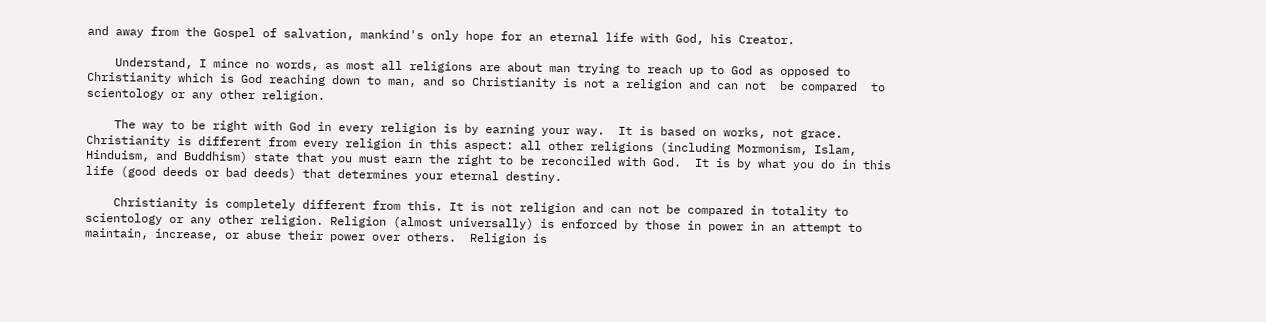and away from the Gospel of salvation, mankind's only hope for an eternal life with God, his Creator.

    Understand, I mince no words, as most all religions are about man trying to reach up to God as opposed to Christianity which is God reaching down to man, and so Christianity is not a religion and can not  be compared  to scientology or any other religion.

    The way to be right with God in every religion is by earning your way.  It is based on works, not grace.  Christianity is different from every religion in this aspect: all other religions (including Mormonism, Islam, Hinduism, and Buddhism) state that you must earn the right to be reconciled with God.  It is by what you do in this life (good deeds or bad deeds) that determines your eternal destiny.

    Christianity is completely different from this. It is not religion and can not be compared in totality to scientology or any other religion. Religion (almost universally) is enforced by those in power in an attempt to maintain, increase, or abuse their power over others.  Religion is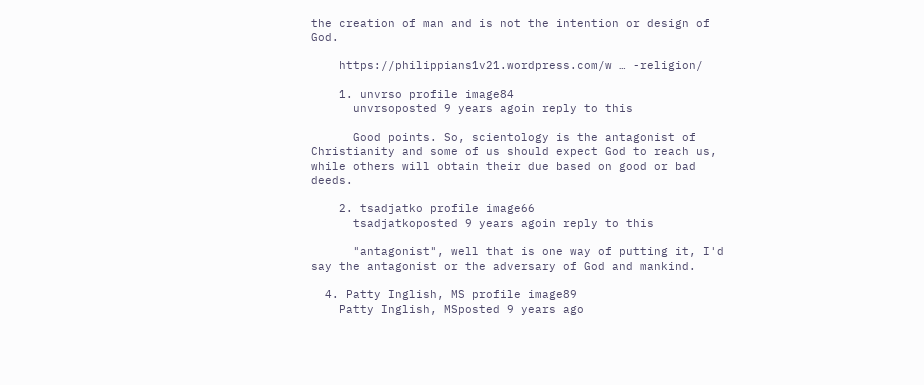the creation of man and is not the intention or design of God.

    https://philippians1v21.wordpress.com/w … -religion/

    1. unvrso profile image84
      unvrsoposted 9 years agoin reply to this

      Good points. So, scientology is the antagonist of Christianity and some of us should expect God to reach us, while others will obtain their due based on good or bad deeds.

    2. tsadjatko profile image66
      tsadjatkoposted 9 years agoin reply to this

      "antagonist", well that is one way of putting it, I'd say the antagonist or the adversary of God and mankind.

  4. Patty Inglish, MS profile image89
    Patty Inglish, MSposted 9 years ago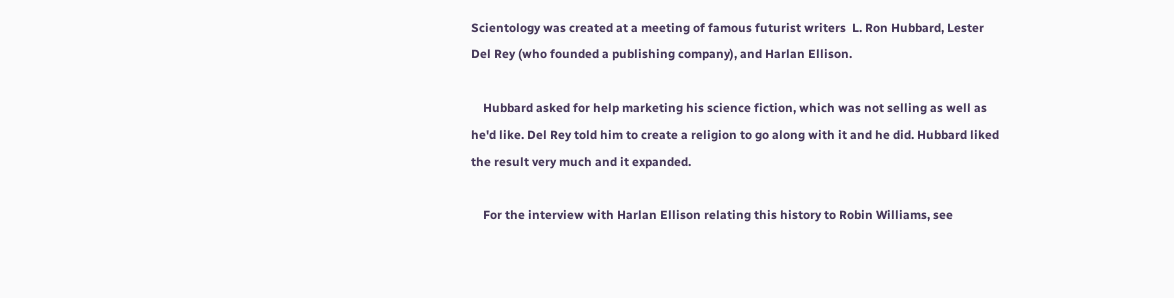Scientology was created at a meeting of famous futurist writers  L. Ron Hubbard, Lester Del Rey (who founded a publishing company), and Harlan Ellison.

    Hubbard asked for help marketing his science fiction, which was not selling as well as he'd like. Del Rey told him to create a religion to go along with it and he did. Hubbard liked the result very much and it expanded.

    For the interview with Harlan Ellison relating this history to Robin Williams, see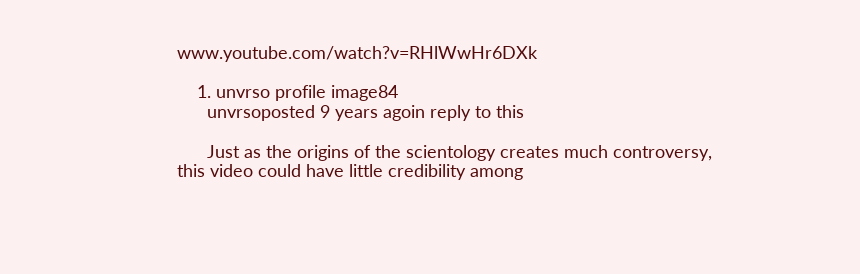www.youtube.com/watch?v=RHlWwHr6DXk

    1. unvrso profile image84
      unvrsoposted 9 years agoin reply to this

      Just as the origins of the scientology creates much controversy, this video could have little credibility among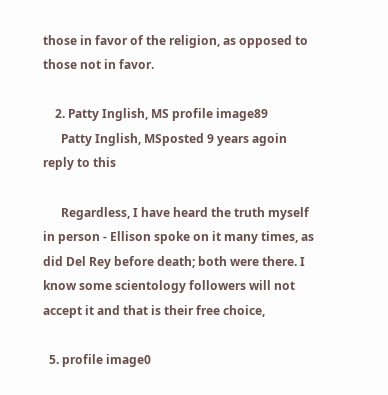those in favor of the religion, as opposed to those not in favor.

    2. Patty Inglish, MS profile image89
      Patty Inglish, MSposted 9 years agoin reply to this

      Regardless, I have heard the truth myself in person - Ellison spoke on it many times, as did Del Rey before death; both were there. I know some scientology followers will not accept it and that is their free choice,

  5. profile image0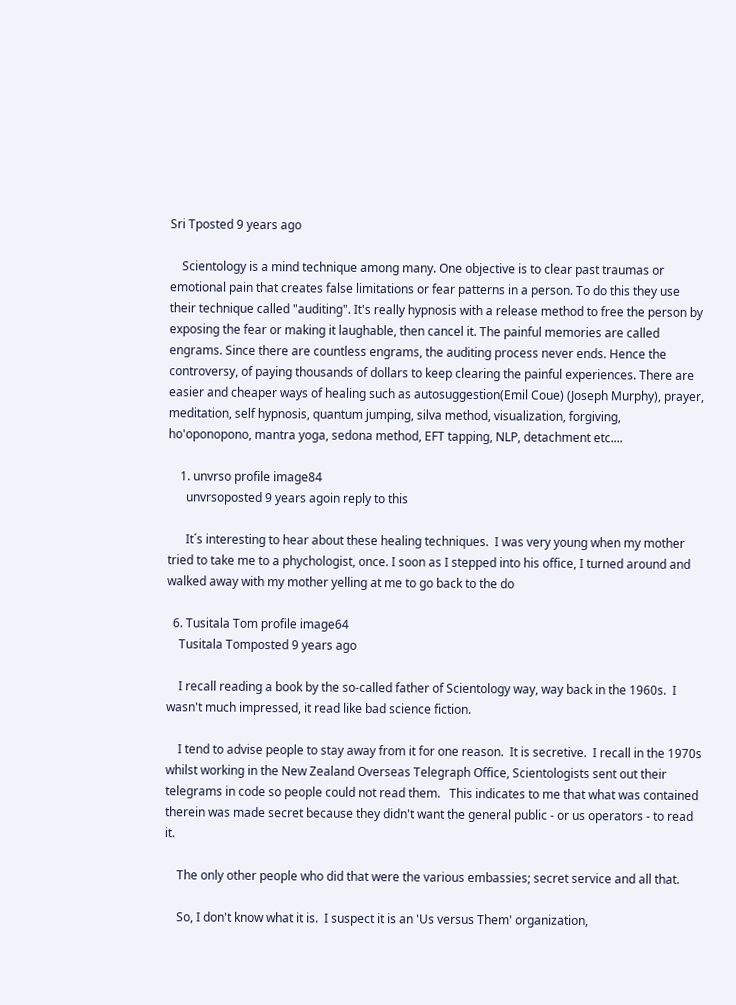Sri Tposted 9 years ago

    Scientology is a mind technique among many. One objective is to clear past traumas or emotional pain that creates false limitations or fear patterns in a person. To do this they use their technique called "auditing". It's really hypnosis with a release method to free the person by exposing the fear or making it laughable, then cancel it. The painful memories are called engrams. Since there are countless engrams, the auditing process never ends. Hence the controversy, of paying thousands of dollars to keep clearing the painful experiences. There are easier and cheaper ways of healing such as autosuggestion(Emil Coue) (Joseph Murphy), prayer, meditation, self hypnosis, quantum jumping, silva method, visualization, forgiving, ho'oponopono, mantra yoga, sedona method, EFT tapping, NLP, detachment etc....

    1. unvrso profile image84
      unvrsoposted 9 years agoin reply to this

      It´s interesting to hear about these healing techniques.  I was very young when my mother tried to take me to a phychologist, once. I soon as I stepped into his office, I turned around and walked away with my mother yelling at me to go back to the do

  6. Tusitala Tom profile image64
    Tusitala Tomposted 9 years ago

    I recall reading a book by the so-called father of Scientology way, way back in the 1960s.  I wasn't much impressed, it read like bad science fiction.

    I tend to advise people to stay away from it for one reason.  It is secretive.  I recall in the 1970s whilst working in the New Zealand Overseas Telegraph Office, Scientologists sent out their telegrams in code so people could not read them.   This indicates to me that what was contained therein was made secret because they didn't want the general public - or us operators - to read it.

    The only other people who did that were the various embassies; secret service and all that.

    So, I don't know what it is.  I suspect it is an 'Us versus Them' organization,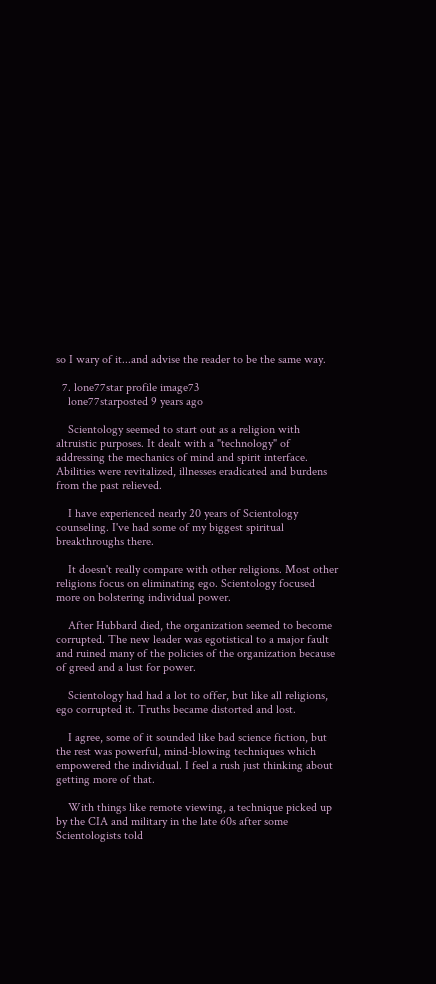so I wary of it...and advise the reader to be the same way.

  7. lone77star profile image73
    lone77starposted 9 years ago

    Scientology seemed to start out as a religion with altruistic purposes. It dealt with a "technology" of addressing the mechanics of mind and spirit interface. Abilities were revitalized, illnesses eradicated and burdens from the past relieved.

    I have experienced nearly 20 years of Scientology counseling. I've had some of my biggest spiritual breakthroughs there.

    It doesn't really compare with other religions. Most other religions focus on eliminating ego. Scientology focused more on bolstering individual power.

    After Hubbard died, the organization seemed to become corrupted. The new leader was egotistical to a major fault and ruined many of the policies of the organization because of greed and a lust for power.

    Scientology had had a lot to offer, but like all religions, ego corrupted it. Truths became distorted and lost.

    I agree, some of it sounded like bad science fiction, but the rest was powerful, mind-blowing techniques which empowered the individual. I feel a rush just thinking about getting more of that.

    With things like remote viewing, a technique picked up by the CIA and military in the late 60s after some Scientologists told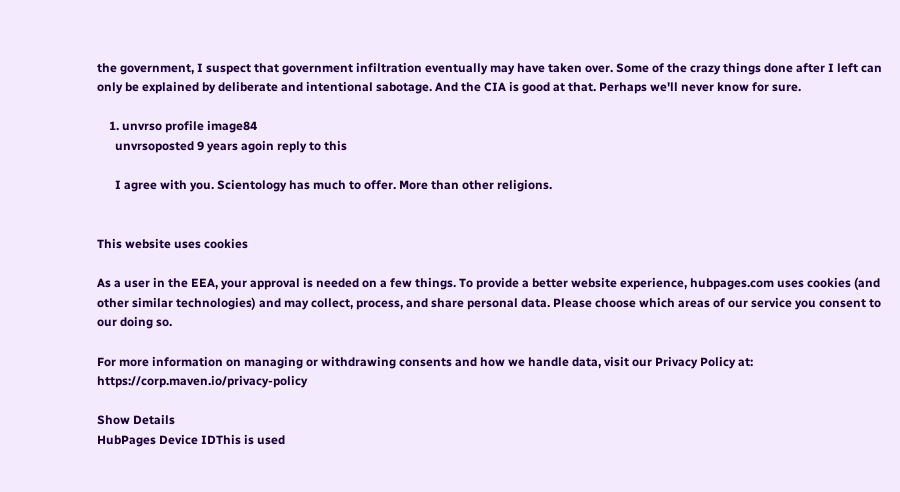the government, I suspect that government infiltration eventually may have taken over. Some of the crazy things done after I left can only be explained by deliberate and intentional sabotage. And the CIA is good at that. Perhaps we'll never know for sure.

    1. unvrso profile image84
      unvrsoposted 9 years agoin reply to this

      I agree with you. Scientology has much to offer. More than other religions.


This website uses cookies

As a user in the EEA, your approval is needed on a few things. To provide a better website experience, hubpages.com uses cookies (and other similar technologies) and may collect, process, and share personal data. Please choose which areas of our service you consent to our doing so.

For more information on managing or withdrawing consents and how we handle data, visit our Privacy Policy at: https://corp.maven.io/privacy-policy

Show Details
HubPages Device IDThis is used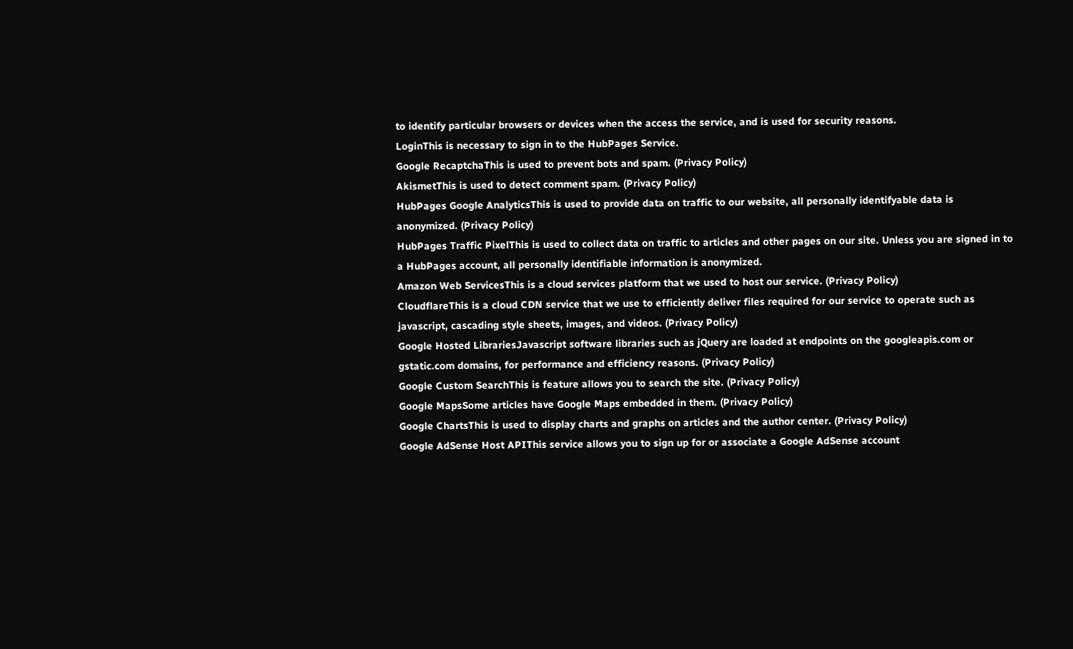to identify particular browsers or devices when the access the service, and is used for security reasons.
LoginThis is necessary to sign in to the HubPages Service.
Google RecaptchaThis is used to prevent bots and spam. (Privacy Policy)
AkismetThis is used to detect comment spam. (Privacy Policy)
HubPages Google AnalyticsThis is used to provide data on traffic to our website, all personally identifyable data is anonymized. (Privacy Policy)
HubPages Traffic PixelThis is used to collect data on traffic to articles and other pages on our site. Unless you are signed in to a HubPages account, all personally identifiable information is anonymized.
Amazon Web ServicesThis is a cloud services platform that we used to host our service. (Privacy Policy)
CloudflareThis is a cloud CDN service that we use to efficiently deliver files required for our service to operate such as javascript, cascading style sheets, images, and videos. (Privacy Policy)
Google Hosted LibrariesJavascript software libraries such as jQuery are loaded at endpoints on the googleapis.com or gstatic.com domains, for performance and efficiency reasons. (Privacy Policy)
Google Custom SearchThis is feature allows you to search the site. (Privacy Policy)
Google MapsSome articles have Google Maps embedded in them. (Privacy Policy)
Google ChartsThis is used to display charts and graphs on articles and the author center. (Privacy Policy)
Google AdSense Host APIThis service allows you to sign up for or associate a Google AdSense account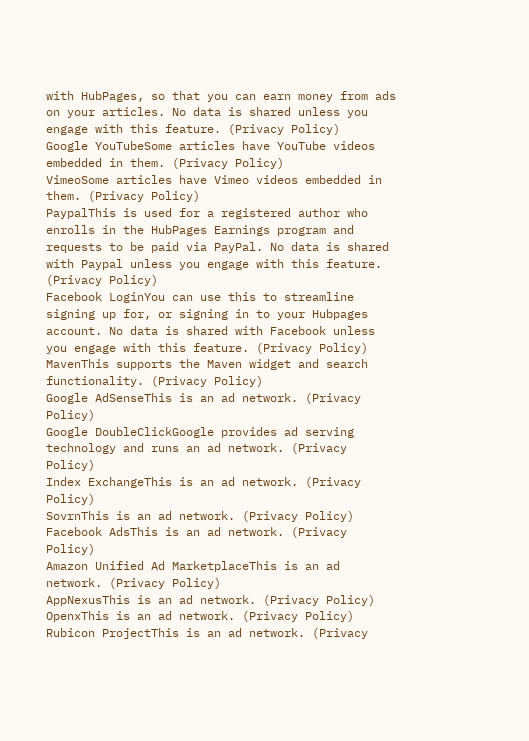with HubPages, so that you can earn money from ads on your articles. No data is shared unless you engage with this feature. (Privacy Policy)
Google YouTubeSome articles have YouTube videos embedded in them. (Privacy Policy)
VimeoSome articles have Vimeo videos embedded in them. (Privacy Policy)
PaypalThis is used for a registered author who enrolls in the HubPages Earnings program and requests to be paid via PayPal. No data is shared with Paypal unless you engage with this feature. (Privacy Policy)
Facebook LoginYou can use this to streamline signing up for, or signing in to your Hubpages account. No data is shared with Facebook unless you engage with this feature. (Privacy Policy)
MavenThis supports the Maven widget and search functionality. (Privacy Policy)
Google AdSenseThis is an ad network. (Privacy Policy)
Google DoubleClickGoogle provides ad serving technology and runs an ad network. (Privacy Policy)
Index ExchangeThis is an ad network. (Privacy Policy)
SovrnThis is an ad network. (Privacy Policy)
Facebook AdsThis is an ad network. (Privacy Policy)
Amazon Unified Ad MarketplaceThis is an ad network. (Privacy Policy)
AppNexusThis is an ad network. (Privacy Policy)
OpenxThis is an ad network. (Privacy Policy)
Rubicon ProjectThis is an ad network. (Privacy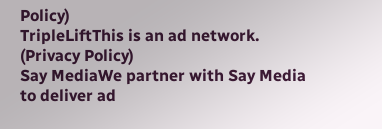Policy)
TripleLiftThis is an ad network. (Privacy Policy)
Say MediaWe partner with Say Media to deliver ad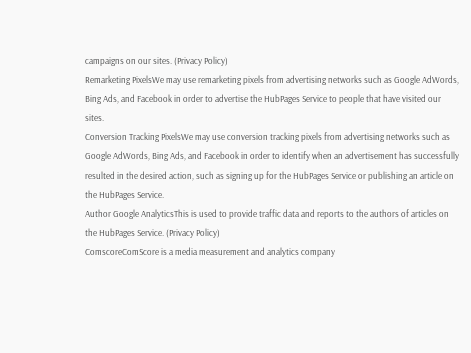campaigns on our sites. (Privacy Policy)
Remarketing PixelsWe may use remarketing pixels from advertising networks such as Google AdWords, Bing Ads, and Facebook in order to advertise the HubPages Service to people that have visited our sites.
Conversion Tracking PixelsWe may use conversion tracking pixels from advertising networks such as Google AdWords, Bing Ads, and Facebook in order to identify when an advertisement has successfully resulted in the desired action, such as signing up for the HubPages Service or publishing an article on the HubPages Service.
Author Google AnalyticsThis is used to provide traffic data and reports to the authors of articles on the HubPages Service. (Privacy Policy)
ComscoreComScore is a media measurement and analytics company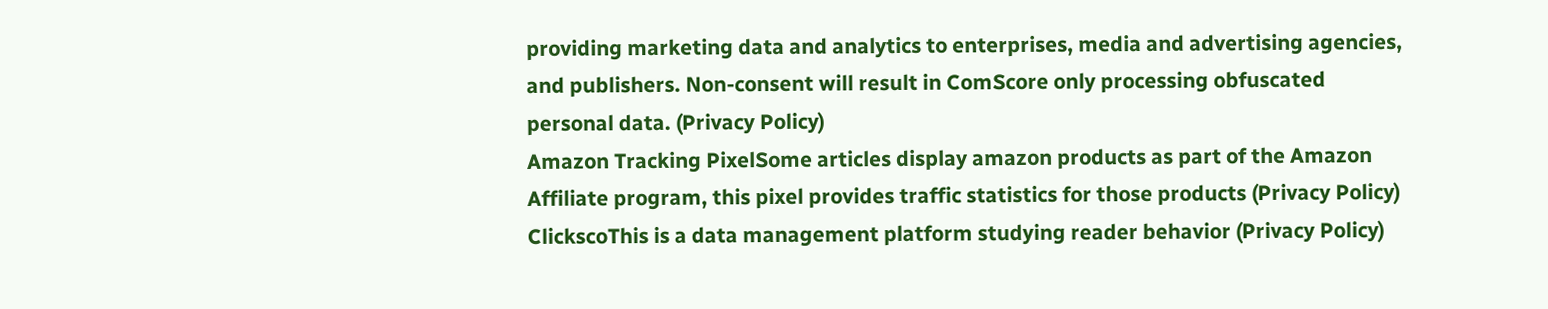providing marketing data and analytics to enterprises, media and advertising agencies, and publishers. Non-consent will result in ComScore only processing obfuscated personal data. (Privacy Policy)
Amazon Tracking PixelSome articles display amazon products as part of the Amazon Affiliate program, this pixel provides traffic statistics for those products (Privacy Policy)
ClickscoThis is a data management platform studying reader behavior (Privacy Policy)